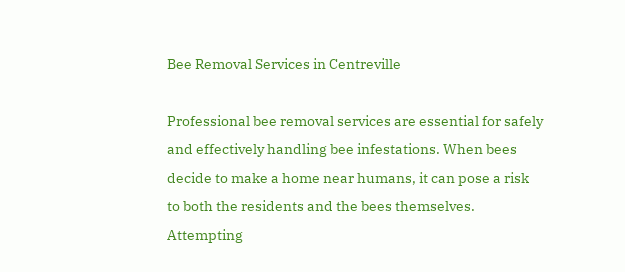Bee Removal Services in Centreville

Professional bee removal services are essential for safely and effectively handling bee infestations. When bees decide to make a home near humans, it can pose a risk to both the residents and the bees themselves. Attempting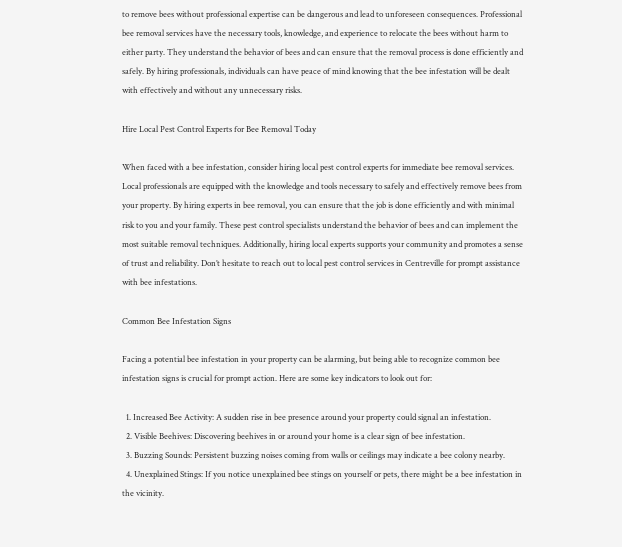to remove bees without professional expertise can be dangerous and lead to unforeseen consequences. Professional bee removal services have the necessary tools, knowledge, and experience to relocate the bees without harm to either party. They understand the behavior of bees and can ensure that the removal process is done efficiently and safely. By hiring professionals, individuals can have peace of mind knowing that the bee infestation will be dealt with effectively and without any unnecessary risks.

Hire Local Pest Control Experts for Bee Removal Today

When faced with a bee infestation, consider hiring local pest control experts for immediate bee removal services. Local professionals are equipped with the knowledge and tools necessary to safely and effectively remove bees from your property. By hiring experts in bee removal, you can ensure that the job is done efficiently and with minimal risk to you and your family. These pest control specialists understand the behavior of bees and can implement the most suitable removal techniques. Additionally, hiring local experts supports your community and promotes a sense of trust and reliability. Don’t hesitate to reach out to local pest control services in Centreville for prompt assistance with bee infestations.

Common Bee Infestation Signs

Facing a potential bee infestation in your property can be alarming, but being able to recognize common bee infestation signs is crucial for prompt action. Here are some key indicators to look out for:

  1. Increased Bee Activity: A sudden rise in bee presence around your property could signal an infestation.
  2. Visible Beehives: Discovering beehives in or around your home is a clear sign of bee infestation.
  3. Buzzing Sounds: Persistent buzzing noises coming from walls or ceilings may indicate a bee colony nearby.
  4. Unexplained Stings: If you notice unexplained bee stings on yourself or pets, there might be a bee infestation in the vicinity.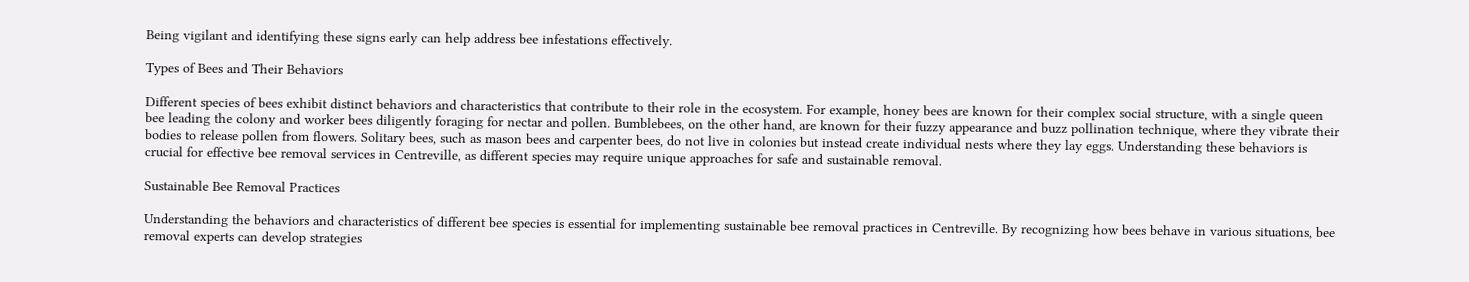Being vigilant and identifying these signs early can help address bee infestations effectively.

Types of Bees and Their Behaviors

Different species of bees exhibit distinct behaviors and characteristics that contribute to their role in the ecosystem. For example, honey bees are known for their complex social structure, with a single queen bee leading the colony and worker bees diligently foraging for nectar and pollen. Bumblebees, on the other hand, are known for their fuzzy appearance and buzz pollination technique, where they vibrate their bodies to release pollen from flowers. Solitary bees, such as mason bees and carpenter bees, do not live in colonies but instead create individual nests where they lay eggs. Understanding these behaviors is crucial for effective bee removal services in Centreville, as different species may require unique approaches for safe and sustainable removal.

Sustainable Bee Removal Practices

Understanding the behaviors and characteristics of different bee species is essential for implementing sustainable bee removal practices in Centreville. By recognizing how bees behave in various situations, bee removal experts can develop strategies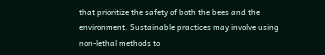that prioritize the safety of both the bees and the environment. Sustainable practices may involve using non-lethal methods to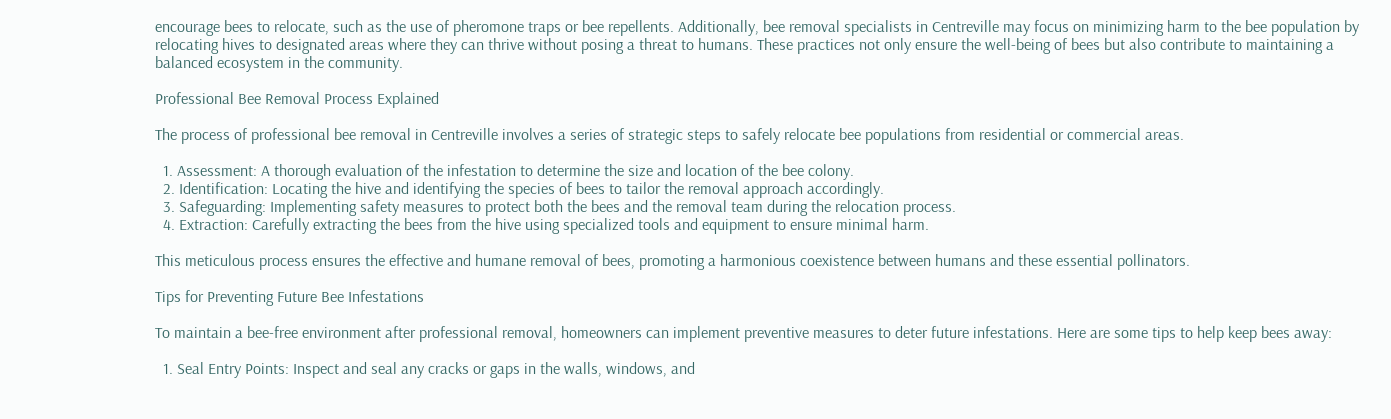encourage bees to relocate, such as the use of pheromone traps or bee repellents. Additionally, bee removal specialists in Centreville may focus on minimizing harm to the bee population by relocating hives to designated areas where they can thrive without posing a threat to humans. These practices not only ensure the well-being of bees but also contribute to maintaining a balanced ecosystem in the community.

Professional Bee Removal Process Explained

The process of professional bee removal in Centreville involves a series of strategic steps to safely relocate bee populations from residential or commercial areas.

  1. Assessment: A thorough evaluation of the infestation to determine the size and location of the bee colony.
  2. Identification: Locating the hive and identifying the species of bees to tailor the removal approach accordingly.
  3. Safeguarding: Implementing safety measures to protect both the bees and the removal team during the relocation process.
  4. Extraction: Carefully extracting the bees from the hive using specialized tools and equipment to ensure minimal harm.

This meticulous process ensures the effective and humane removal of bees, promoting a harmonious coexistence between humans and these essential pollinators.

Tips for Preventing Future Bee Infestations

To maintain a bee-free environment after professional removal, homeowners can implement preventive measures to deter future infestations. Here are some tips to help keep bees away:

  1. Seal Entry Points: Inspect and seal any cracks or gaps in the walls, windows, and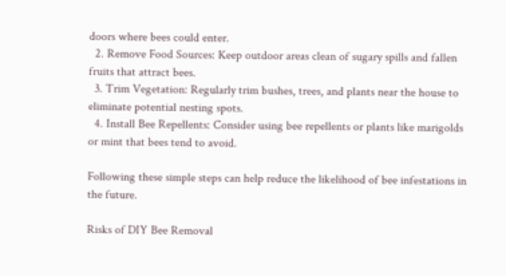doors where bees could enter.
  2. Remove Food Sources: Keep outdoor areas clean of sugary spills and fallen fruits that attract bees.
  3. Trim Vegetation: Regularly trim bushes, trees, and plants near the house to eliminate potential nesting spots.
  4. Install Bee Repellents: Consider using bee repellents or plants like marigolds or mint that bees tend to avoid.

Following these simple steps can help reduce the likelihood of bee infestations in the future.

Risks of DIY Bee Removal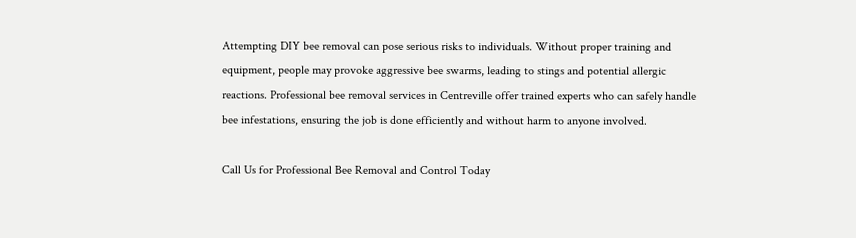Attempting DIY bee removal can pose serious risks to individuals. Without proper training and equipment, people may provoke aggressive bee swarms, leading to stings and potential allergic reactions. Professional bee removal services in Centreville offer trained experts who can safely handle bee infestations, ensuring the job is done efficiently and without harm to anyone involved.

Call Us for Professional Bee Removal and Control Today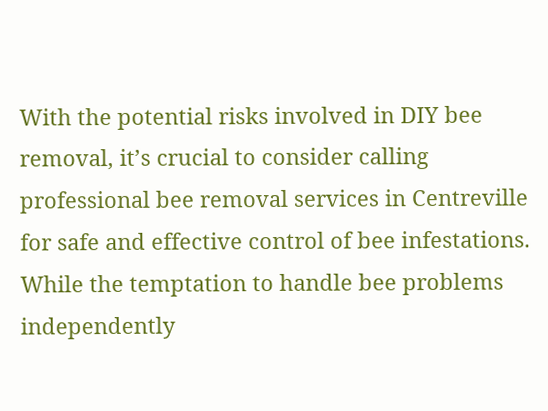With the potential risks involved in DIY bee removal, it’s crucial to consider calling professional bee removal services in Centreville for safe and effective control of bee infestations. While the temptation to handle bee problems independently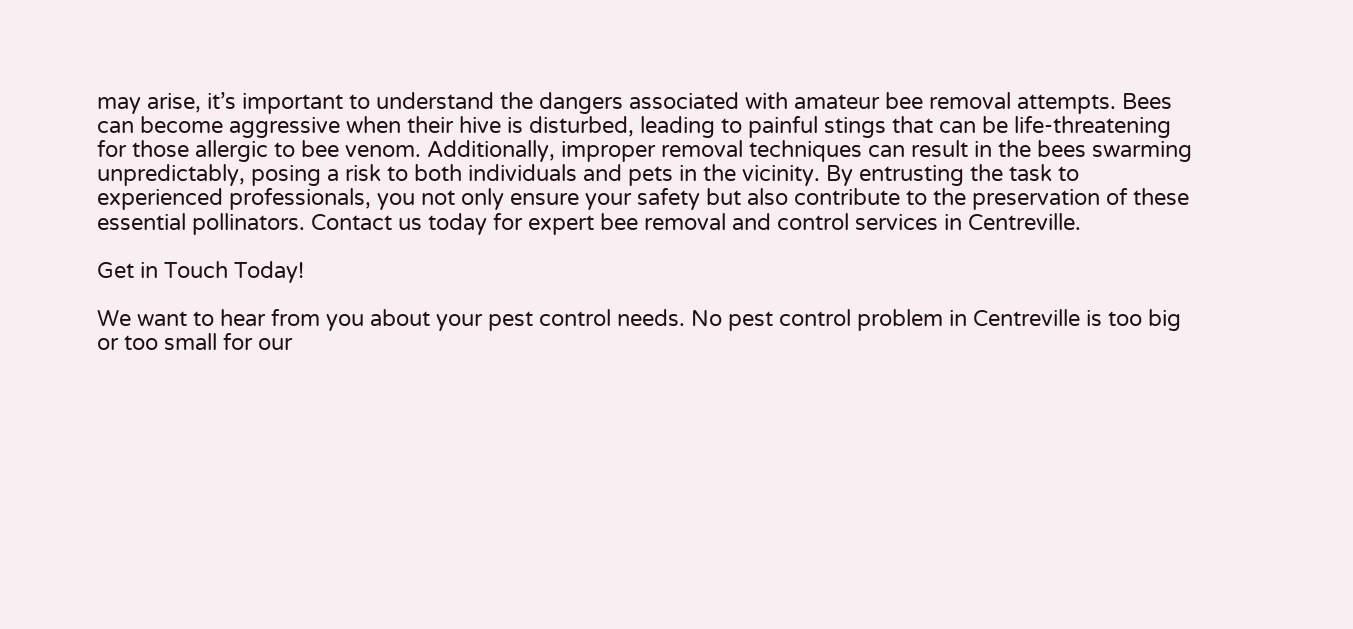may arise, it’s important to understand the dangers associated with amateur bee removal attempts. Bees can become aggressive when their hive is disturbed, leading to painful stings that can be life-threatening for those allergic to bee venom. Additionally, improper removal techniques can result in the bees swarming unpredictably, posing a risk to both individuals and pets in the vicinity. By entrusting the task to experienced professionals, you not only ensure your safety but also contribute to the preservation of these essential pollinators. Contact us today for expert bee removal and control services in Centreville.

Get in Touch Today!

We want to hear from you about your pest control needs. No pest control problem in Centreville is too big or too small for our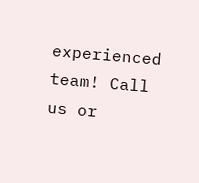experienced team! Call us or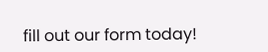fill out our form today!